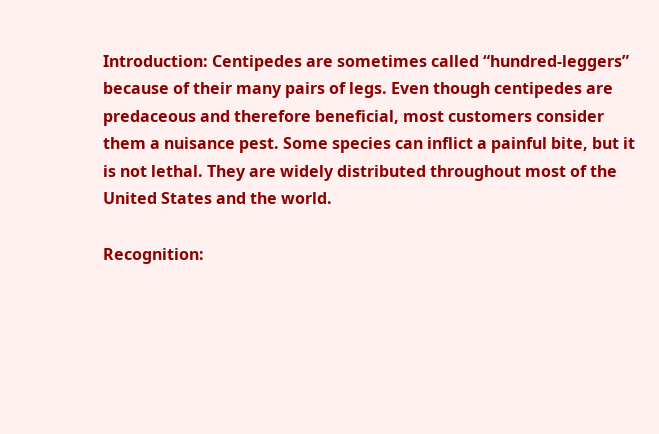Introduction: Centipedes are sometimes called “hundred-leggers” because of their many pairs of legs. Even though centipedes are predaceous and therefore beneficial, most customers consider them a nuisance pest. Some species can inflict a painful bite, but it is not lethal. They are widely distributed throughout most of the United States and the world.

Recognition: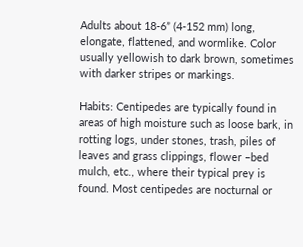Adults about 18-6” (4-152 mm) long, elongate, flattened, and wormlike. Color usually yellowish to dark brown, sometimes with darker stripes or markings.

Habits: Centipedes are typically found in areas of high moisture such as loose bark, in rotting logs, under stones, trash, piles of leaves and grass clippings, flower –bed mulch, etc., where their typical prey is found. Most centipedes are nocturnal or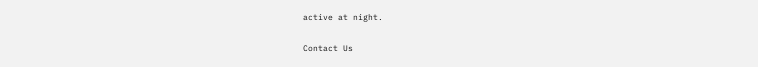active at night.

Contact Us